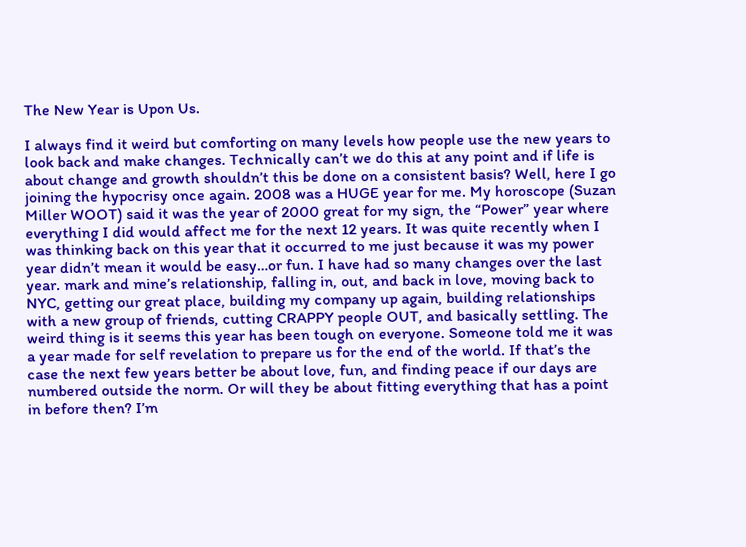The New Year is Upon Us.

I always find it weird but comforting on many levels how people use the new years to look back and make changes. Technically can’t we do this at any point and if life is about change and growth shouldn’t this be done on a consistent basis? Well, here I go joining the hypocrisy once again. 2008 was a HUGE year for me. My horoscope (Suzan Miller WOOT) said it was the year of 2000 great for my sign, the “Power” year where everything I did would affect me for the next 12 years. It was quite recently when I was thinking back on this year that it occurred to me just because it was my power year didn’t mean it would be easy…or fun. I have had so many changes over the last year. mark and mine’s relationship, falling in, out, and back in love, moving back to NYC, getting our great place, building my company up again, building relationships with a new group of friends, cutting CRAPPY people OUT, and basically settling. The weird thing is it seems this year has been tough on everyone. Someone told me it was a year made for self revelation to prepare us for the end of the world. If that’s the case the next few years better be about love, fun, and finding peace if our days are numbered outside the norm. Or will they be about fitting everything that has a point in before then? I’m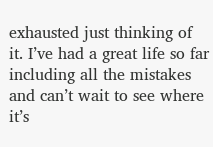exhausted just thinking of it. I’ve had a great life so far including all the mistakes and can’t wait to see where it’s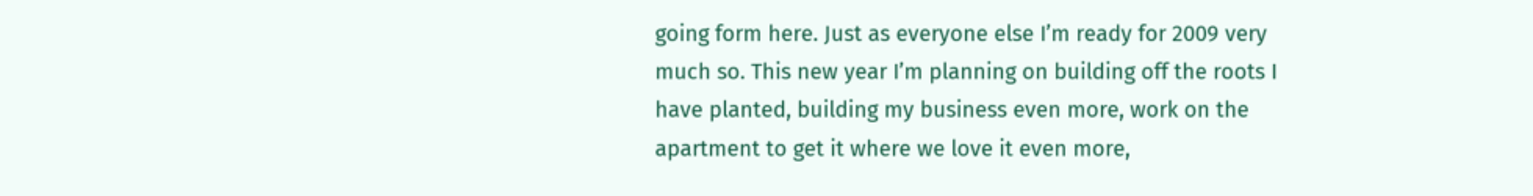going form here. Just as everyone else I’m ready for 2009 very much so. This new year I’m planning on building off the roots I have planted, building my business even more, work on the apartment to get it where we love it even more,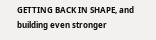GETTING BACK IN SHAPE, and building even stronger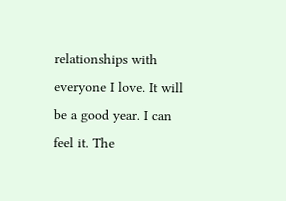relationships with everyone I love. It will be a good year. I can feel it. The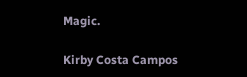Magic.

Kirby Costa Campos